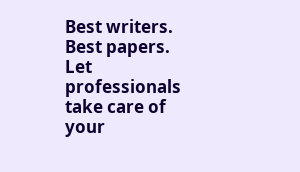Best writers. Best papers. Let professionals take care of your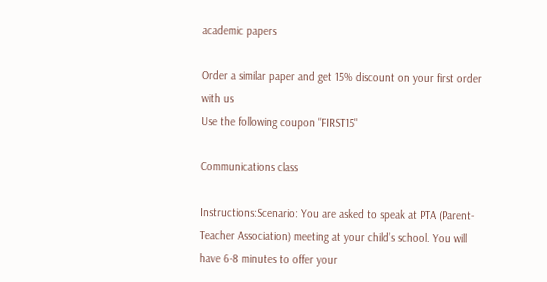academic papers

Order a similar paper and get 15% discount on your first order with us
Use the following coupon "FIRST15"

Communications class

Instructions:Scenario: You are asked to speak at PTA (Parent-Teacher Association) meeting at your child’s school. You will have 6-8 minutes to offer your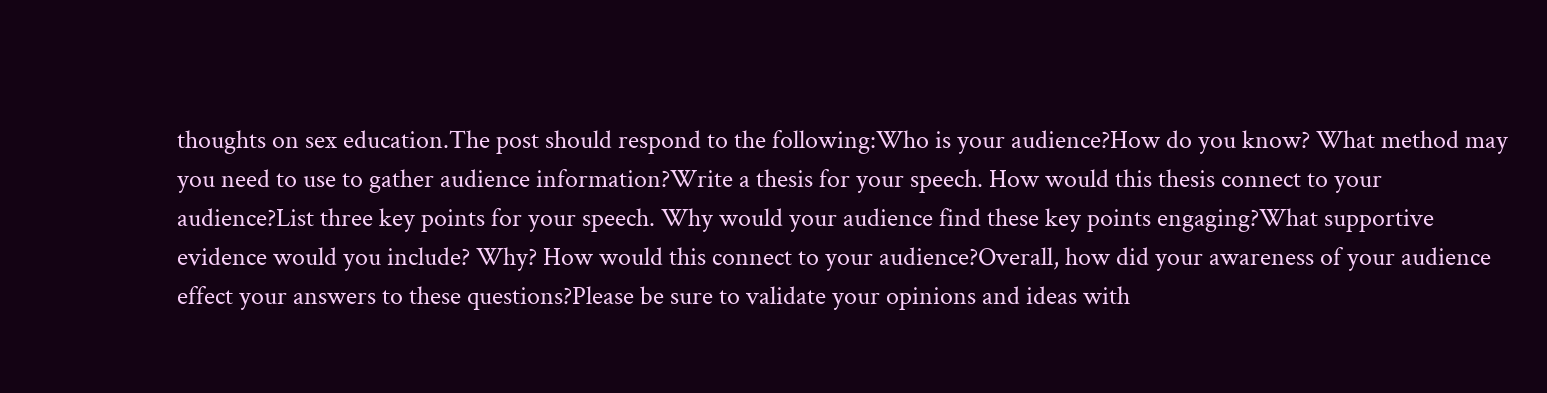thoughts on sex education.The post should respond to the following:Who is your audience?How do you know? What method may you need to use to gather audience information?Write a thesis for your speech. How would this thesis connect to your audience?List three key points for your speech. Why would your audience find these key points engaging?What supportive evidence would you include? Why? How would this connect to your audience?Overall, how did your awareness of your audience effect your answers to these questions?Please be sure to validate your opinions and ideas with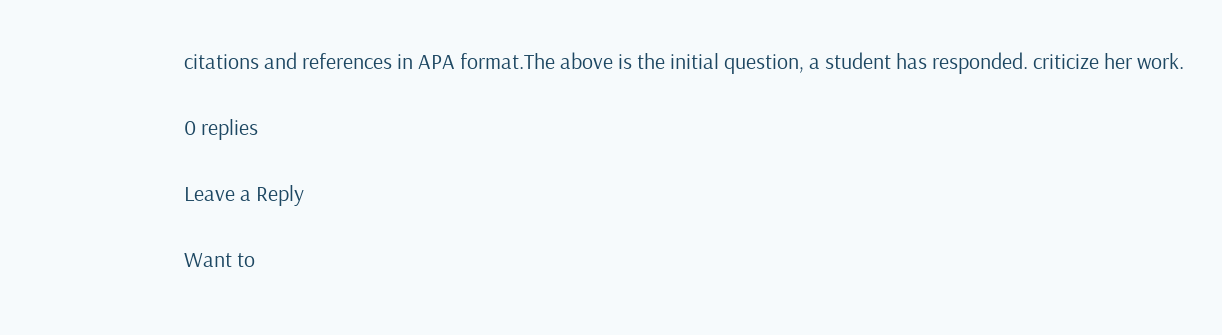citations and references in APA format.The above is the initial question, a student has responded. criticize her work.

0 replies

Leave a Reply

Want to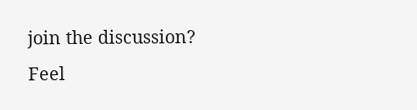join the discussion?
Feel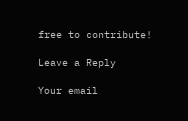free to contribute!

Leave a Reply

Your email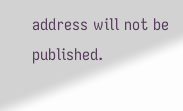address will not be published.